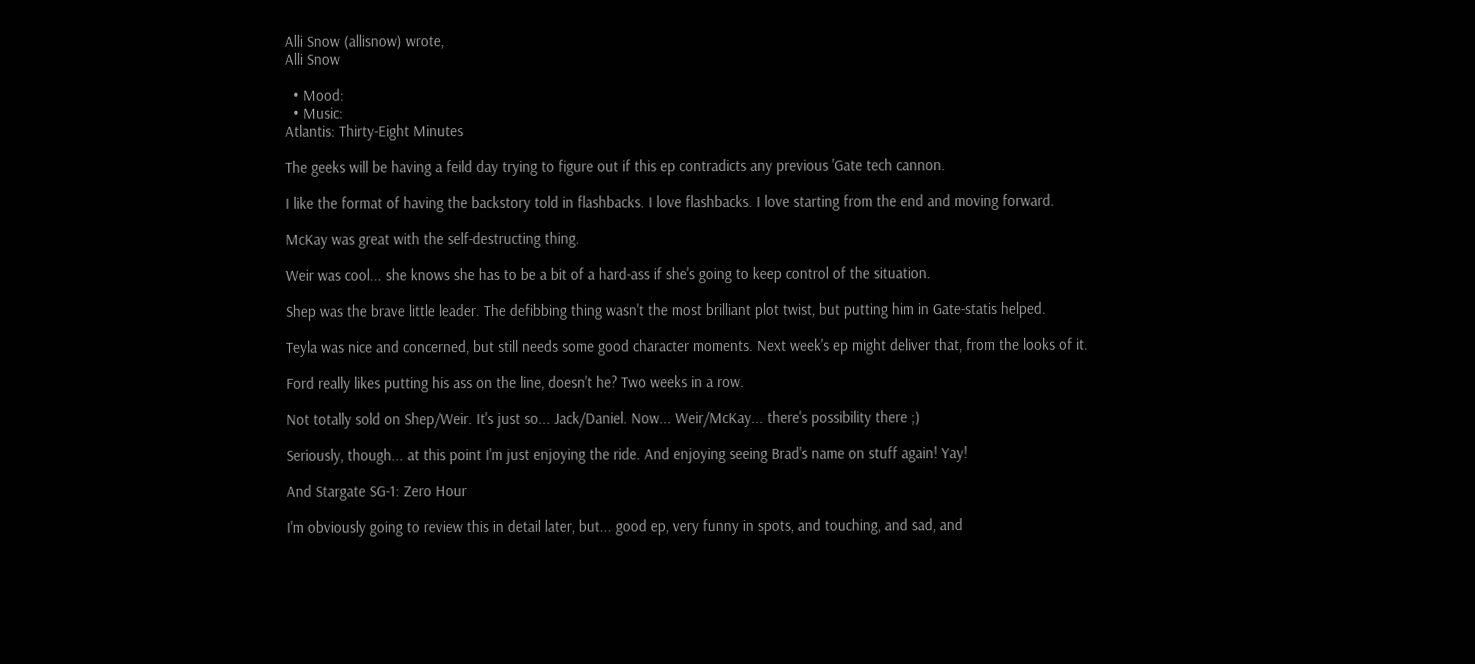Alli Snow (allisnow) wrote,
Alli Snow

  • Mood:
  • Music:
Atlantis: Thirty-Eight Minutes

The geeks will be having a feild day trying to figure out if this ep contradicts any previous 'Gate tech cannon.

I like the format of having the backstory told in flashbacks. I love flashbacks. I love starting from the end and moving forward.

McKay was great with the self-destructing thing.

Weir was cool... she knows she has to be a bit of a hard-ass if she's going to keep control of the situation.

Shep was the brave little leader. The defibbing thing wasn't the most brilliant plot twist, but putting him in Gate-statis helped.

Teyla was nice and concerned, but still needs some good character moments. Next week's ep might deliver that, from the looks of it.

Ford really likes putting his ass on the line, doesn't he? Two weeks in a row.

Not totally sold on Shep/Weir. It's just so... Jack/Daniel. Now... Weir/McKay... there's possibility there ;)

Seriously, though... at this point I'm just enjoying the ride. And enjoying seeing Brad's name on stuff again! Yay!

And Stargate SG-1: Zero Hour

I'm obviously going to review this in detail later, but... good ep, very funny in spots, and touching, and sad, and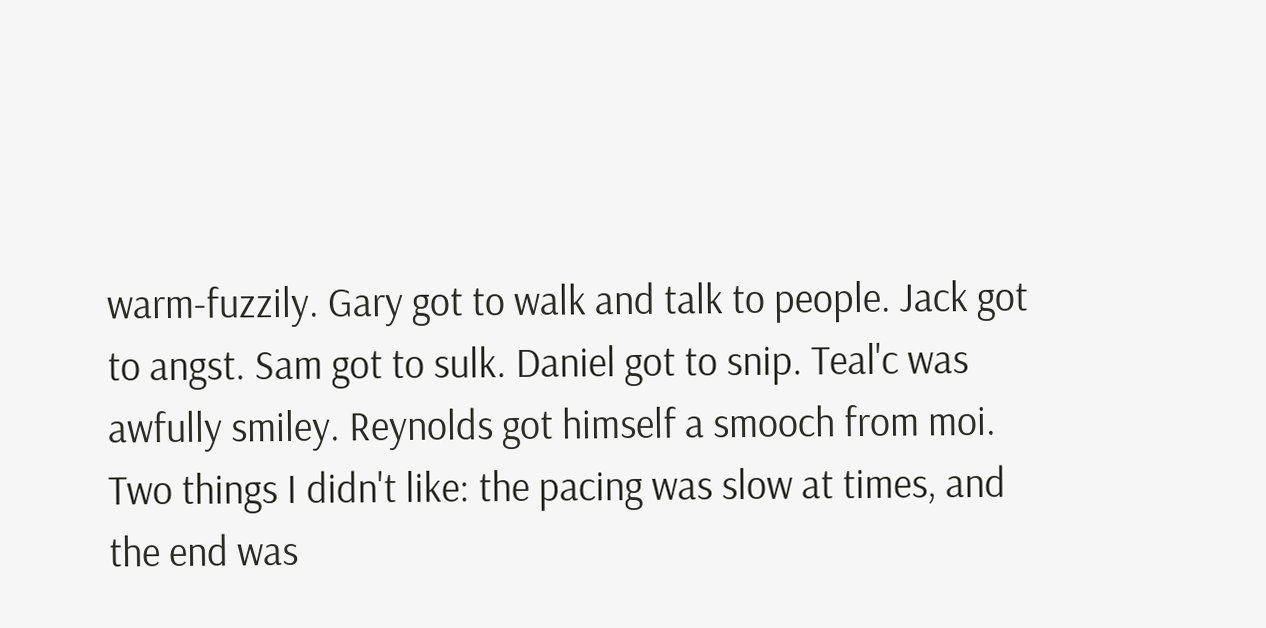warm-fuzzily. Gary got to walk and talk to people. Jack got to angst. Sam got to sulk. Daniel got to snip. Teal'c was awfully smiley. Reynolds got himself a smooch from moi. Two things I didn't like: the pacing was slow at times, and the end was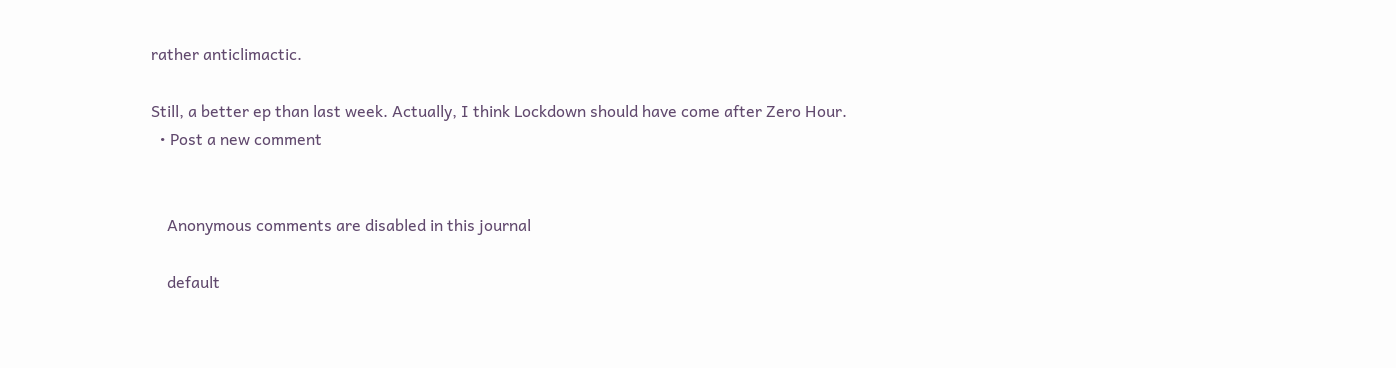rather anticlimactic.

Still, a better ep than last week. Actually, I think Lockdown should have come after Zero Hour.
  • Post a new comment


    Anonymous comments are disabled in this journal

    default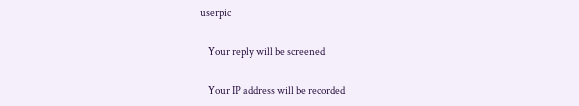userpic

    Your reply will be screened

    Your IP address will be recorded